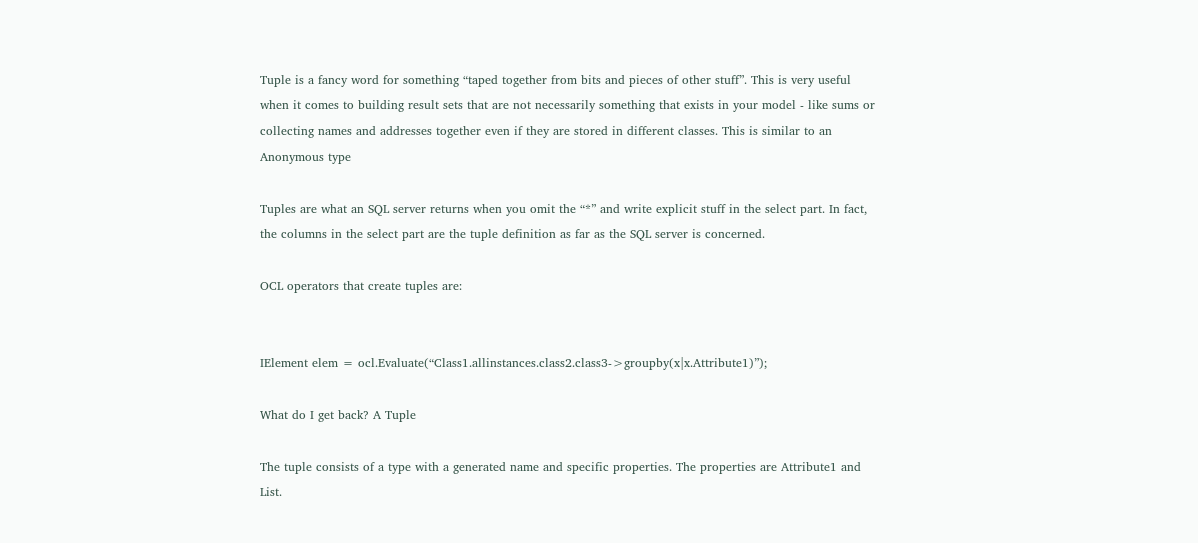Tuple is a fancy word for something “taped together from bits and pieces of other stuff”. This is very useful when it comes to building result sets that are not necessarily something that exists in your model - like sums or collecting names and addresses together even if they are stored in different classes. This is similar to an Anonymous type

Tuples are what an SQL server returns when you omit the “*” and write explicit stuff in the select part. In fact, the columns in the select part are the tuple definition as far as the SQL server is concerned.

OCL operators that create tuples are:


IElement elem = ocl.Evaluate(“Class1.allinstances.class2.class3->groupby(x|x.Attribute1)”);

What do I get back? A Tuple

The tuple consists of a type with a generated name and specific properties. The properties are Attribute1 and List.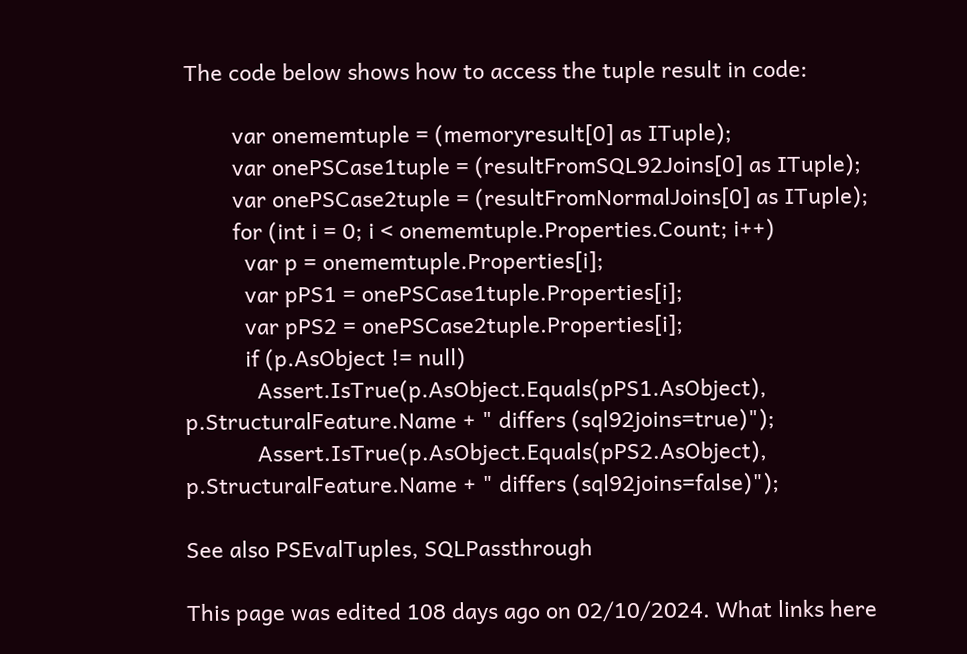The code below shows how to access the tuple result in code:

        var onememtuple = (memoryresult[0] as ITuple);
        var onePSCase1tuple = (resultFromSQL92Joins[0] as ITuple);
        var onePSCase2tuple = (resultFromNormalJoins[0] as ITuple);
        for (int i = 0; i < onememtuple.Properties.Count; i++)
          var p = onememtuple.Properties[i];
          var pPS1 = onePSCase1tuple.Properties[i];
          var pPS2 = onePSCase2tuple.Properties[i];
          if (p.AsObject != null)
            Assert.IsTrue(p.AsObject.Equals(pPS1.AsObject), p.StructuralFeature.Name + " differs (sql92joins=true)");
            Assert.IsTrue(p.AsObject.Equals(pPS2.AsObject), p.StructuralFeature.Name + " differs (sql92joins=false)");

See also PSEvalTuples, SQLPassthrough

This page was edited 108 days ago on 02/10/2024. What links here